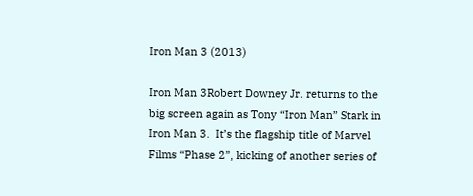Iron Man 3 (2013)

Iron Man 3Robert Downey Jr. returns to the big screen again as Tony “Iron Man” Stark in Iron Man 3.  It’s the flagship title of Marvel Films “Phase 2”, kicking of another series of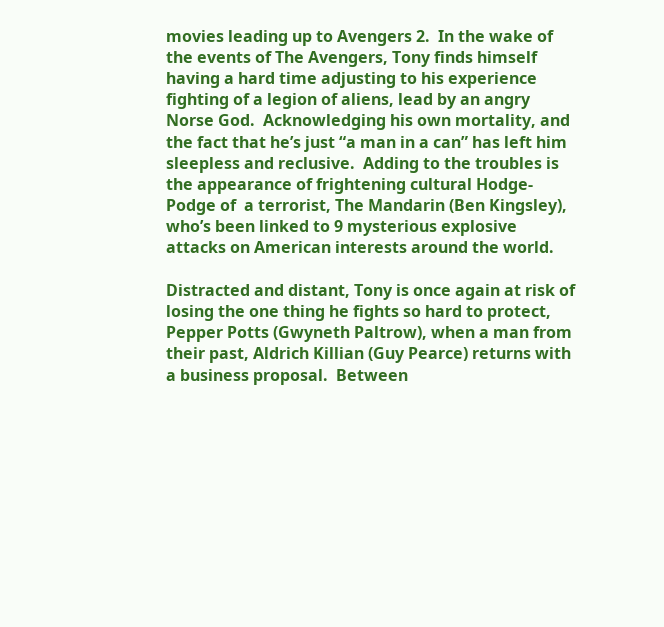movies leading up to Avengers 2.  In the wake of the events of The Avengers, Tony finds himself having a hard time adjusting to his experience fighting of a legion of aliens, lead by an angry Norse God.  Acknowledging his own mortality, and the fact that he’s just “a man in a can” has left him sleepless and reclusive.  Adding to the troubles is the appearance of frightening cultural Hodge-Podge of  a terrorist, The Mandarin (Ben Kingsley), who’s been linked to 9 mysterious explosive attacks on American interests around the world.

Distracted and distant, Tony is once again at risk of losing the one thing he fights so hard to protect, Pepper Potts (Gwyneth Paltrow), when a man from their past, Aldrich Killian (Guy Pearce) returns with a business proposal.  Between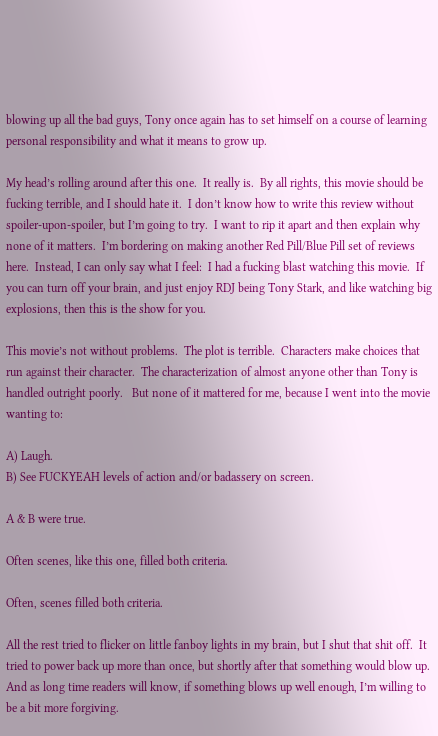blowing up all the bad guys, Tony once again has to set himself on a course of learning personal responsibility and what it means to grow up.

My head’s rolling around after this one.  It really is.  By all rights, this movie should be fucking terrible, and I should hate it.  I don’t know how to write this review without spoiler-upon-spoiler, but I’m going to try.  I want to rip it apart and then explain why none of it matters.  I’m bordering on making another Red Pill/Blue Pill set of reviews here.  Instead, I can only say what I feel:  I had a fucking blast watching this movie.  If you can turn off your brain, and just enjoy RDJ being Tony Stark, and like watching big explosions, then this is the show for you.

This movie’s not without problems.  The plot is terrible.  Characters make choices that run against their character.  The characterization of almost anyone other than Tony is handled outright poorly.   But none of it mattered for me, because I went into the movie wanting to:

A) Laugh.
B) See FUCKYEAH levels of action and/or badassery on screen.

A & B were true.

Often scenes, like this one, filled both criteria.

Often, scenes filled both criteria.

All the rest tried to flicker on little fanboy lights in my brain, but I shut that shit off.  It tried to power back up more than once, but shortly after that something would blow up.  And as long time readers will know, if something blows up well enough, I’m willing to be a bit more forgiving.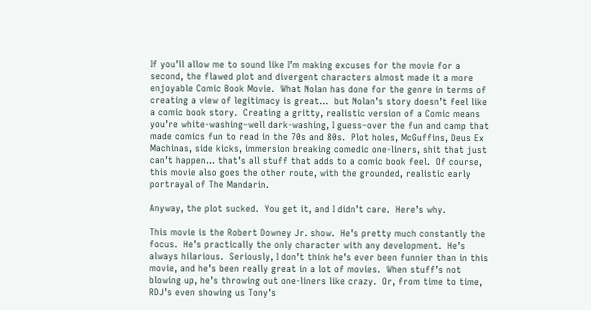If you’ll allow me to sound like I’m making excuses for the movie for a second, the flawed plot and divergent characters almost made it a more enjoyable Comic Book Movie.  What Nolan has done for the genre in terms of creating a view of legitimacy is great…  but Nolan’s story doesn’t feel like a comic book story.  Creating a gritty, realistic version of a Comic means you’re white-washing–well dark-washing, I guess–over the fun and camp that made comics fun to read in the 70s and 80s.  Plot holes, McGuffins, Deus Ex Machinas, side kicks, immersion breaking comedic one-liners, shit that just can’t happen… that’s all stuff that adds to a comic book feel.  Of course, this movie also goes the other route, with the grounded, realistic early portrayal of The Mandarin.

Anyway, the plot sucked.  You get it, and I didn’t care.  Here’s why.

This movie is the Robert Downey Jr. show.  He’s pretty much constantly the focus.  He’s practically the only character with any development.  He’s always hilarious.  Seriously, I don’t think he’s ever been funnier than in this movie, and he’s been really great in a lot of movies.  When stuff’s not blowing up, he’s throwing out one-liners like crazy.  Or, from time to time, RDJ’s even showing us Tony’s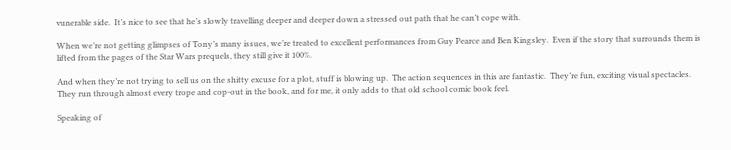vunerable side.  It’s nice to see that he’s slowly travelling deeper and deeper down a stressed out path that he can’t cope with.

When we’re not getting glimpses of Tony’s many issues, we’re treated to excellent performances from Guy Pearce and Ben Kingsley.  Even if the story that surrounds them is lifted from the pages of the Star Wars prequels, they still give it 100%.

And when they’re not trying to sell us on the shitty excuse for a plot, stuff is blowing up.  The action sequences in this are fantastic.  They’re fun, exciting visual spectacles.  They run through almost every trope and cop-out in the book, and for me, it only adds to that old school comic book feel.

Speaking of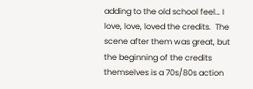adding to the old school feel… I love, love, loved the credits.  The scene after them was great, but the beginning of the credits themselves is a 70s/80s action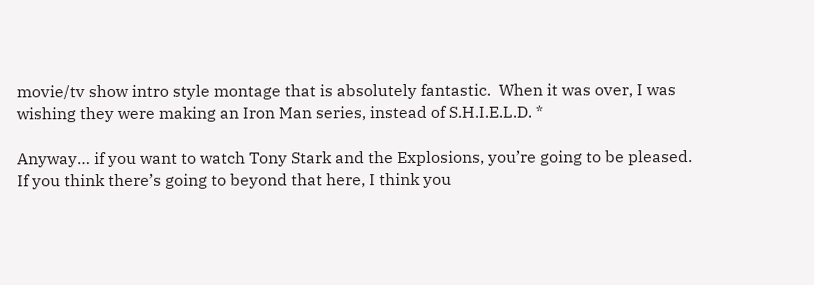movie/tv show intro style montage that is absolutely fantastic.  When it was over, I was wishing they were making an Iron Man series, instead of S.H.I.E.L.D. *

Anyway… if you want to watch Tony Stark and the Explosions, you’re going to be pleased.  If you think there’s going to beyond that here, I think you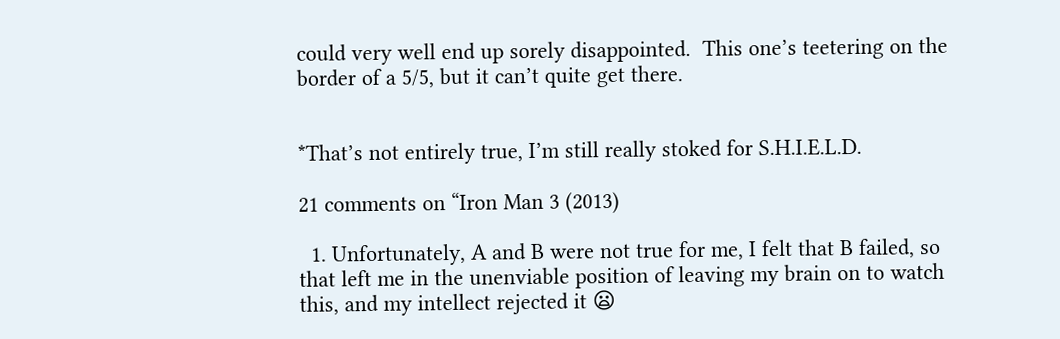could very well end up sorely disappointed.  This one’s teetering on the border of a 5/5, but it can’t quite get there.


*That’s not entirely true, I’m still really stoked for S.H.I.E.L.D.

21 comments on “Iron Man 3 (2013)

  1. Unfortunately, A and B were not true for me, I felt that B failed, so that left me in the unenviable position of leaving my brain on to watch this, and my intellect rejected it 😦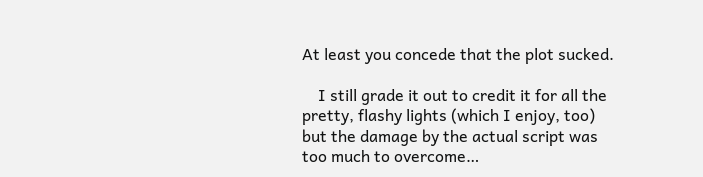At least you concede that the plot sucked.

    I still grade it out to credit it for all the pretty, flashy lights (which I enjoy, too) but the damage by the actual script was too much to overcome…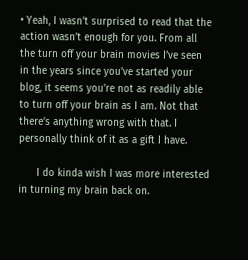• Yeah, I wasn’t surprised to read that the action wasn’t enough for you. From all the turn off your brain movies I’ve seen in the years since you’ve started your blog, it seems you’re not as readily able to turn off your brain as I am. Not that there’s anything wrong with that. I personally think of it as a gift I have.

      I do kinda wish I was more interested in turning my brain back on.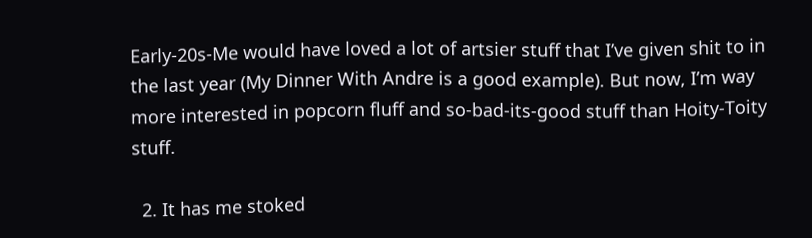Early-20s-Me would have loved a lot of artsier stuff that I’ve given shit to in the last year (My Dinner With Andre is a good example). But now, I’m way more interested in popcorn fluff and so-bad-its-good stuff than Hoity-Toity stuff.

  2. It has me stoked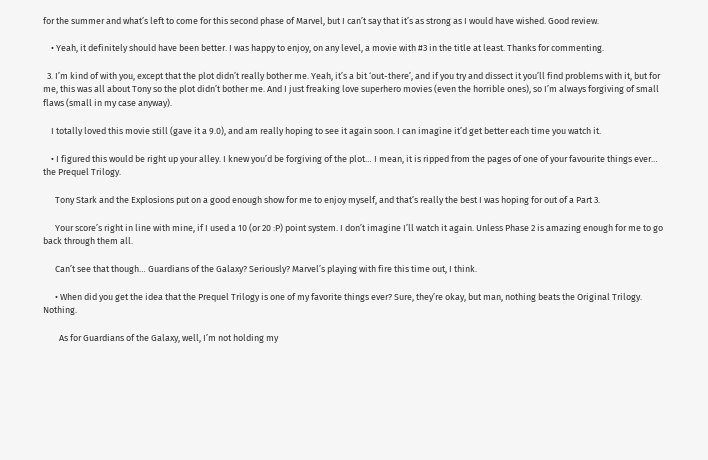for the summer and what’s left to come for this second phase of Marvel, but I can’t say that it’s as strong as I would have wished. Good review.

    • Yeah, it definitely should have been better. I was happy to enjoy, on any level, a movie with #3 in the title at least. Thanks for commenting.

  3. I’m kind of with you, except that the plot didn’t really bother me. Yeah, it’s a bit ‘out-there’, and if you try and dissect it you’ll find problems with it, but for me, this was all about Tony so the plot didn’t bother me. And I just freaking love superhero movies (even the horrible ones), so I’m always forgiving of small flaws (small in my case anyway).

    I totally loved this movie still (gave it a 9.0), and am really hoping to see it again soon. I can imagine it’d get better each time you watch it.

    • I figured this would be right up your alley. I knew you’d be forgiving of the plot… I mean, it is ripped from the pages of one of your favourite things ever… the Prequel Trilogy.

      Tony Stark and the Explosions put on a good enough show for me to enjoy myself, and that’s really the best I was hoping for out of a Part 3.

      Your score’s right in line with mine, if I used a 10 (or 20 :P) point system. I don’t imagine I’ll watch it again. Unless Phase 2 is amazing enough for me to go back through them all.

      Can’t see that though… Guardians of the Galaxy? Seriously? Marvel’s playing with fire this time out, I think.

      • When did you get the idea that the Prequel Trilogy is one of my favorite things ever? Sure, they’re okay, but man, nothing beats the Original Trilogy. Nothing.

        As for Guardians of the Galaxy, well, I’m not holding my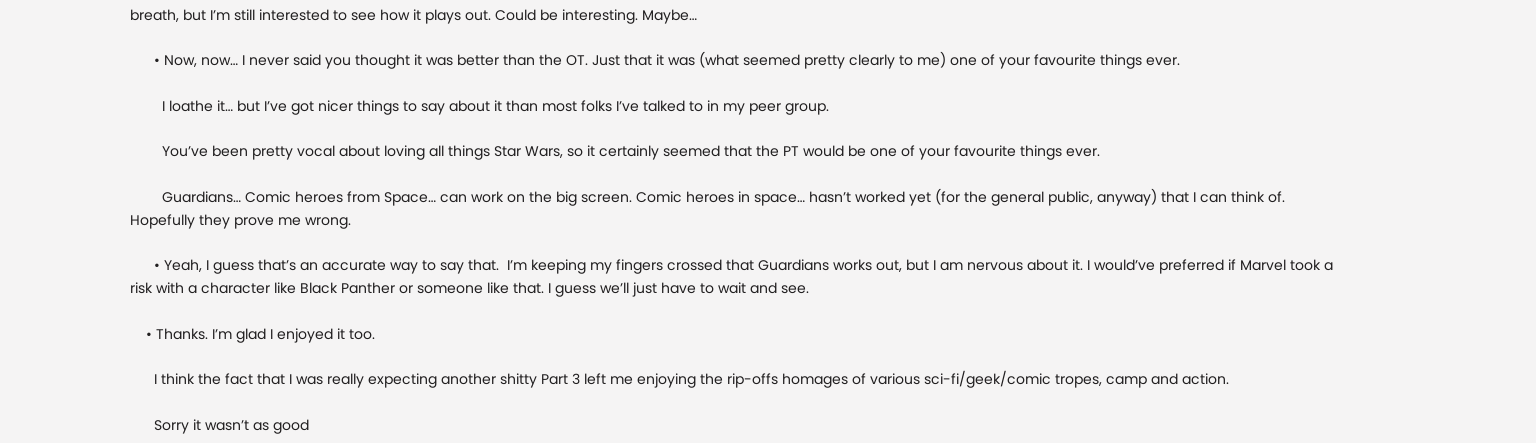breath, but I’m still interested to see how it plays out. Could be interesting. Maybe…

      • Now, now… I never said you thought it was better than the OT. Just that it was (what seemed pretty clearly to me) one of your favourite things ever.

        I loathe it… but I’ve got nicer things to say about it than most folks I’ve talked to in my peer group.

        You’ve been pretty vocal about loving all things Star Wars, so it certainly seemed that the PT would be one of your favourite things ever.

        Guardians… Comic heroes from Space… can work on the big screen. Comic heroes in space… hasn’t worked yet (for the general public, anyway) that I can think of. Hopefully they prove me wrong.

      • Yeah, I guess that’s an accurate way to say that.  I’m keeping my fingers crossed that Guardians works out, but I am nervous about it. I would’ve preferred if Marvel took a risk with a character like Black Panther or someone like that. I guess we’ll just have to wait and see.

    • Thanks. I’m glad I enjoyed it too.

      I think the fact that I was really expecting another shitty Part 3 left me enjoying the rip-offs homages of various sci-fi/geek/comic tropes, camp and action.

      Sorry it wasn’t as good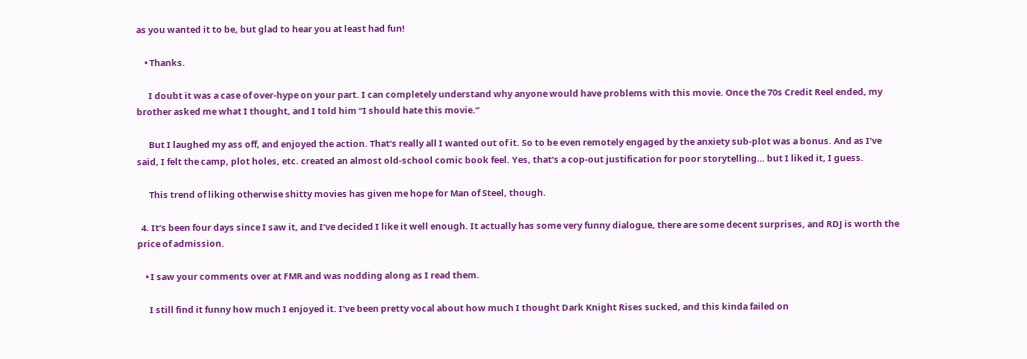as you wanted it to be, but glad to hear you at least had fun!

    • Thanks.

      I doubt it was a case of over-hype on your part. I can completely understand why anyone would have problems with this movie. Once the 70s Credit Reel ended, my brother asked me what I thought, and I told him “I should hate this movie.”

      But I laughed my ass off, and enjoyed the action. That’s really all I wanted out of it. So to be even remotely engaged by the anxiety sub-plot was a bonus. And as I’ve said, I felt the camp, plot holes, etc. created an almost old-school comic book feel. Yes, that’s a cop-out justification for poor storytelling… but I liked it, I guess.

      This trend of liking otherwise shitty movies has given me hope for Man of Steel, though.

  4. It’s been four days since I saw it, and I’ve decided I like it well enough. It actually has some very funny dialogue, there are some decent surprises, and RDJ is worth the price of admission.

    • I saw your comments over at FMR and was nodding along as I read them.

      I still find it funny how much I enjoyed it. I’ve been pretty vocal about how much I thought Dark Knight Rises sucked, and this kinda failed on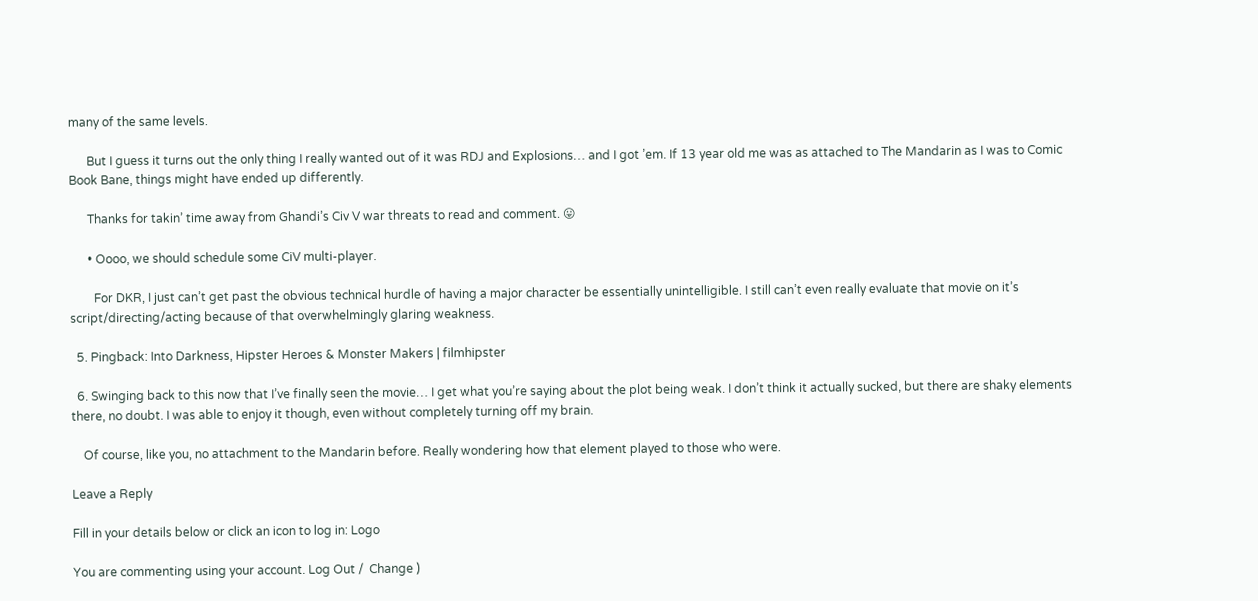many of the same levels.

      But I guess it turns out the only thing I really wanted out of it was RDJ and Explosions… and I got ’em. If 13 year old me was as attached to The Mandarin as I was to Comic Book Bane, things might have ended up differently.

      Thanks for takin’ time away from Ghandi’s Civ V war threats to read and comment. 😛

      • Oooo, we should schedule some CiV multi-player.

        For DKR, I just can’t get past the obvious technical hurdle of having a major character be essentially unintelligible. I still can’t even really evaluate that movie on it’s script/directing/acting because of that overwhelmingly glaring weakness.

  5. Pingback: Into Darkness, Hipster Heroes & Monster Makers | filmhipster

  6. Swinging back to this now that I’ve finally seen the movie… I get what you’re saying about the plot being weak. I don’t think it actually sucked, but there are shaky elements there, no doubt. I was able to enjoy it though, even without completely turning off my brain.

    Of course, like you, no attachment to the Mandarin before. Really wondering how that element played to those who were.

Leave a Reply

Fill in your details below or click an icon to log in: Logo

You are commenting using your account. Log Out /  Change )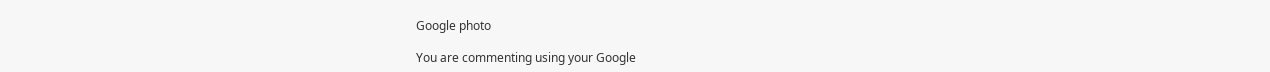Google photo

You are commenting using your Google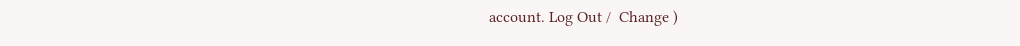account. Log Out /  Change )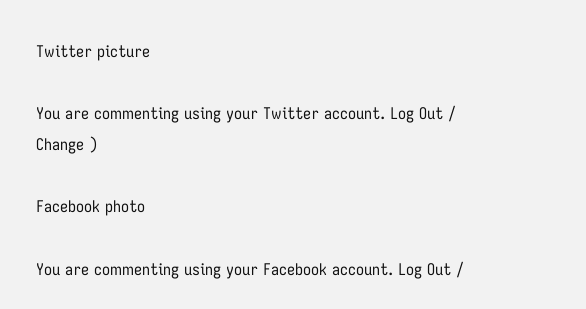Twitter picture

You are commenting using your Twitter account. Log Out /  Change )

Facebook photo

You are commenting using your Facebook account. Log Out /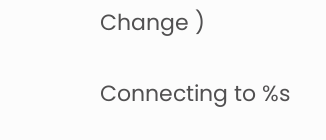Change )

Connecting to %s